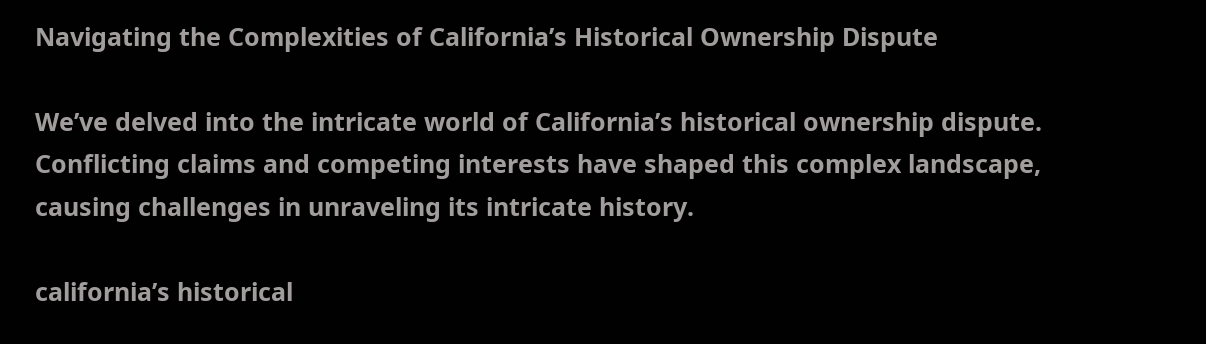Navigating the Complexities of California’s Historical Ownership Dispute

We’ve delved into the intricate world of California’s historical ownership dispute. Conflicting claims and competing interests have shaped this complex landscape, causing challenges in unraveling its intricate history.

california’s historical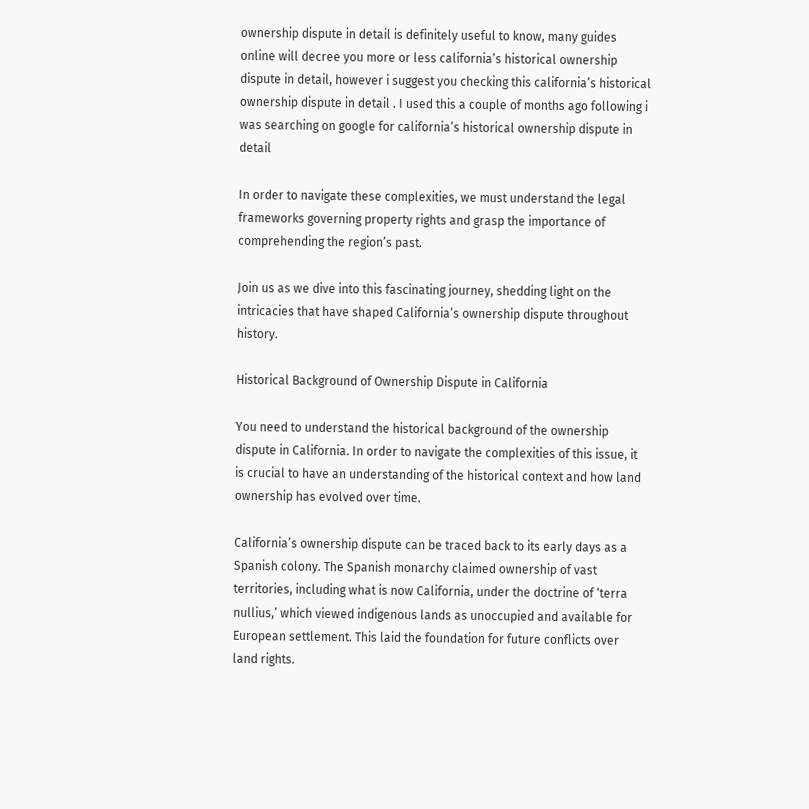ownership dispute in detail is definitely useful to know, many guides online will decree you more or less california’s historical ownership dispute in detail, however i suggest you checking this california’s historical ownership dispute in detail . I used this a couple of months ago following i was searching on google for california’s historical ownership dispute in detail

In order to navigate these complexities, we must understand the legal frameworks governing property rights and grasp the importance of comprehending the region’s past.

Join us as we dive into this fascinating journey, shedding light on the intricacies that have shaped California’s ownership dispute throughout history.

Historical Background of Ownership Dispute in California

You need to understand the historical background of the ownership dispute in California. In order to navigate the complexities of this issue, it is crucial to have an understanding of the historical context and how land ownership has evolved over time.

California’s ownership dispute can be traced back to its early days as a Spanish colony. The Spanish monarchy claimed ownership of vast territories, including what is now California, under the doctrine of ‘terra nullius,’ which viewed indigenous lands as unoccupied and available for European settlement. This laid the foundation for future conflicts over land rights.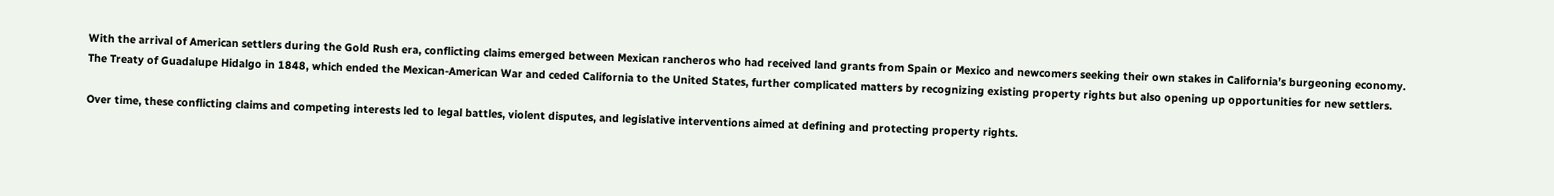With the arrival of American settlers during the Gold Rush era, conflicting claims emerged between Mexican rancheros who had received land grants from Spain or Mexico and newcomers seeking their own stakes in California’s burgeoning economy. The Treaty of Guadalupe Hidalgo in 1848, which ended the Mexican-American War and ceded California to the United States, further complicated matters by recognizing existing property rights but also opening up opportunities for new settlers.

Over time, these conflicting claims and competing interests led to legal battles, violent disputes, and legislative interventions aimed at defining and protecting property rights.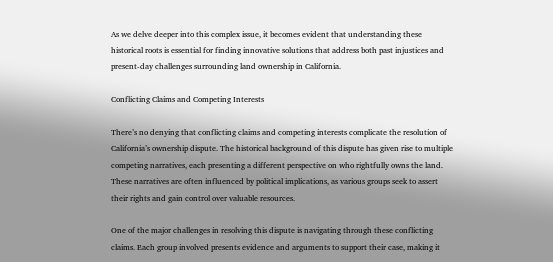As we delve deeper into this complex issue, it becomes evident that understanding these historical roots is essential for finding innovative solutions that address both past injustices and present-day challenges surrounding land ownership in California.

Conflicting Claims and Competing Interests

There’s no denying that conflicting claims and competing interests complicate the resolution of California’s ownership dispute. The historical background of this dispute has given rise to multiple competing narratives, each presenting a different perspective on who rightfully owns the land. These narratives are often influenced by political implications, as various groups seek to assert their rights and gain control over valuable resources.

One of the major challenges in resolving this dispute is navigating through these conflicting claims. Each group involved presents evidence and arguments to support their case, making it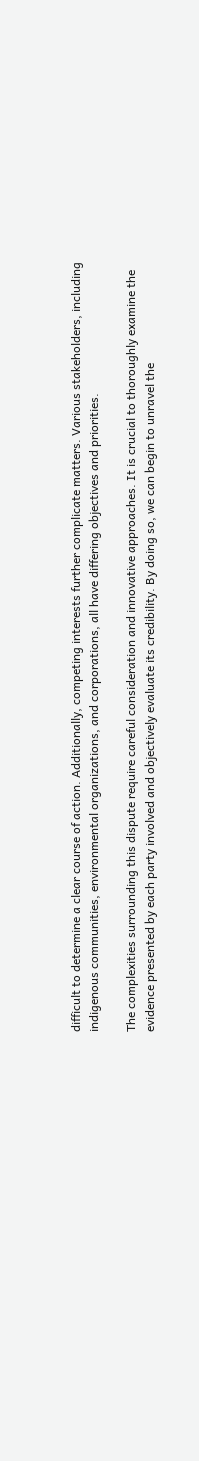difficult to determine a clear course of action. Additionally, competing interests further complicate matters. Various stakeholders, including indigenous communities, environmental organizations, and corporations, all have differing objectives and priorities.

The complexities surrounding this dispute require careful consideration and innovative approaches. It is crucial to thoroughly examine the evidence presented by each party involved and objectively evaluate its credibility. By doing so, we can begin to unravel the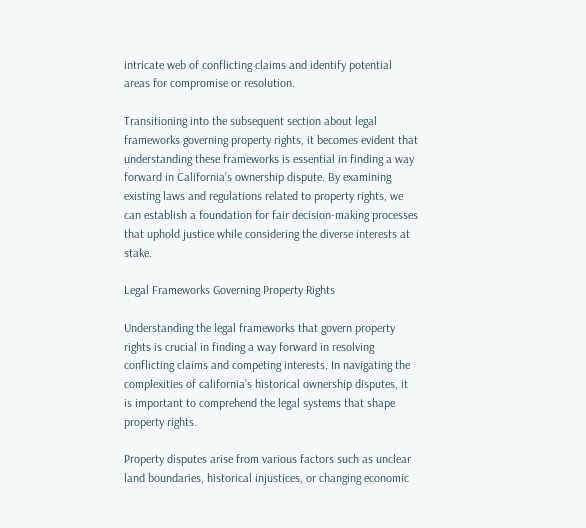intricate web of conflicting claims and identify potential areas for compromise or resolution.

Transitioning into the subsequent section about legal frameworks governing property rights, it becomes evident that understanding these frameworks is essential in finding a way forward in California’s ownership dispute. By examining existing laws and regulations related to property rights, we can establish a foundation for fair decision-making processes that uphold justice while considering the diverse interests at stake.

Legal Frameworks Governing Property Rights

Understanding the legal frameworks that govern property rights is crucial in finding a way forward in resolving conflicting claims and competing interests. In navigating the complexities of california’s historical ownership disputes, it is important to comprehend the legal systems that shape property rights.

Property disputes arise from various factors such as unclear land boundaries, historical injustices, or changing economic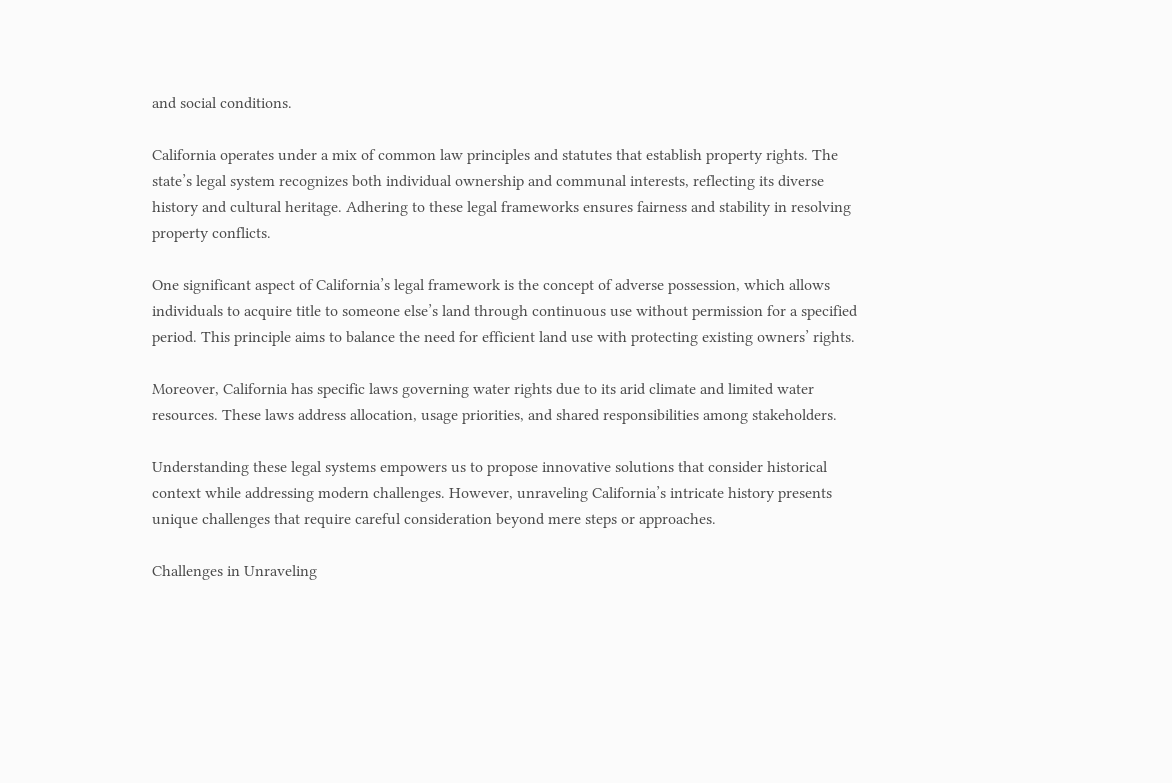and social conditions.

California operates under a mix of common law principles and statutes that establish property rights. The state’s legal system recognizes both individual ownership and communal interests, reflecting its diverse history and cultural heritage. Adhering to these legal frameworks ensures fairness and stability in resolving property conflicts.

One significant aspect of California’s legal framework is the concept of adverse possession, which allows individuals to acquire title to someone else’s land through continuous use without permission for a specified period. This principle aims to balance the need for efficient land use with protecting existing owners’ rights.

Moreover, California has specific laws governing water rights due to its arid climate and limited water resources. These laws address allocation, usage priorities, and shared responsibilities among stakeholders.

Understanding these legal systems empowers us to propose innovative solutions that consider historical context while addressing modern challenges. However, unraveling California’s intricate history presents unique challenges that require careful consideration beyond mere steps or approaches.

Challenges in Unraveling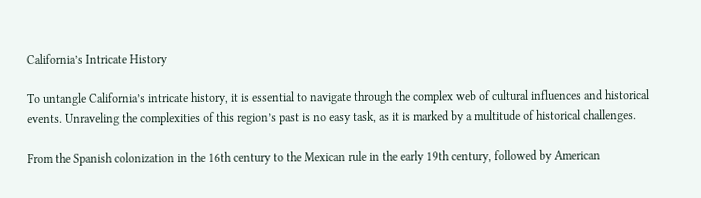California’s Intricate History

To untangle California’s intricate history, it is essential to navigate through the complex web of cultural influences and historical events. Unraveling the complexities of this region’s past is no easy task, as it is marked by a multitude of historical challenges.

From the Spanish colonization in the 16th century to the Mexican rule in the early 19th century, followed by American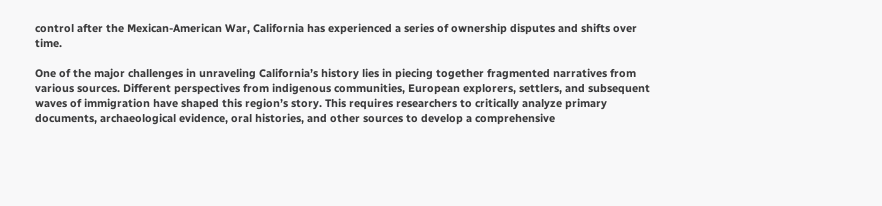control after the Mexican-American War, California has experienced a series of ownership disputes and shifts over time.

One of the major challenges in unraveling California’s history lies in piecing together fragmented narratives from various sources. Different perspectives from indigenous communities, European explorers, settlers, and subsequent waves of immigration have shaped this region’s story. This requires researchers to critically analyze primary documents, archaeological evidence, oral histories, and other sources to develop a comprehensive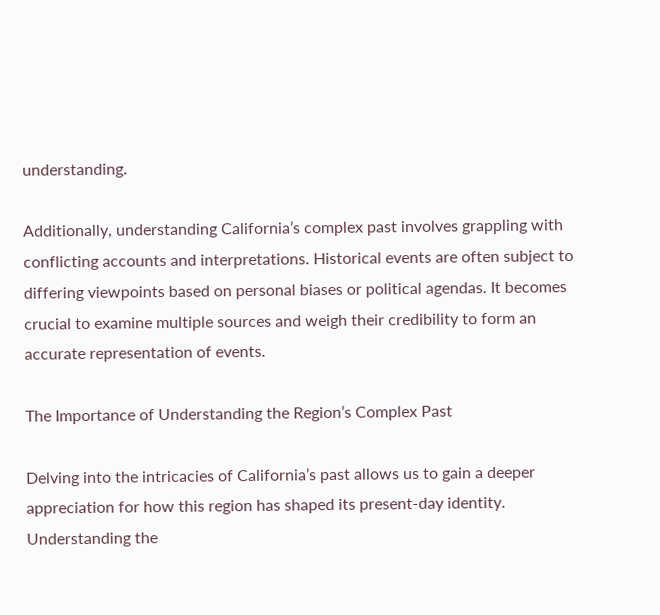understanding.

Additionally, understanding California’s complex past involves grappling with conflicting accounts and interpretations. Historical events are often subject to differing viewpoints based on personal biases or political agendas. It becomes crucial to examine multiple sources and weigh their credibility to form an accurate representation of events.

The Importance of Understanding the Region’s Complex Past

Delving into the intricacies of California’s past allows us to gain a deeper appreciation for how this region has shaped its present-day identity. Understanding the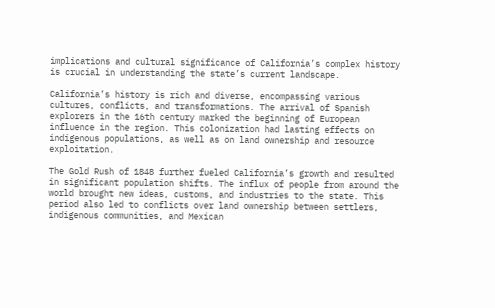implications and cultural significance of California’s complex history is crucial in understanding the state’s current landscape.

California’s history is rich and diverse, encompassing various cultures, conflicts, and transformations. The arrival of Spanish explorers in the 16th century marked the beginning of European influence in the region. This colonization had lasting effects on indigenous populations, as well as on land ownership and resource exploitation.

The Gold Rush of 1848 further fueled California’s growth and resulted in significant population shifts. The influx of people from around the world brought new ideas, customs, and industries to the state. This period also led to conflicts over land ownership between settlers, indigenous communities, and Mexican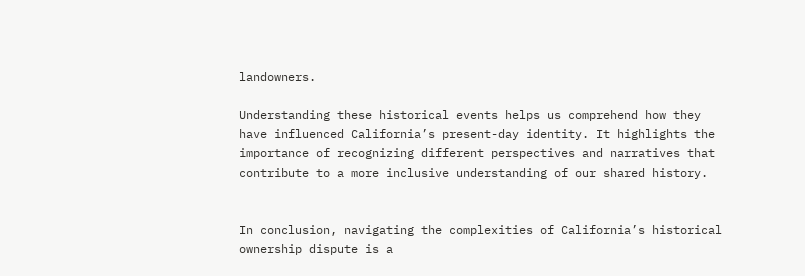landowners.

Understanding these historical events helps us comprehend how they have influenced California’s present-day identity. It highlights the importance of recognizing different perspectives and narratives that contribute to a more inclusive understanding of our shared history.


In conclusion, navigating the complexities of California’s historical ownership dispute is a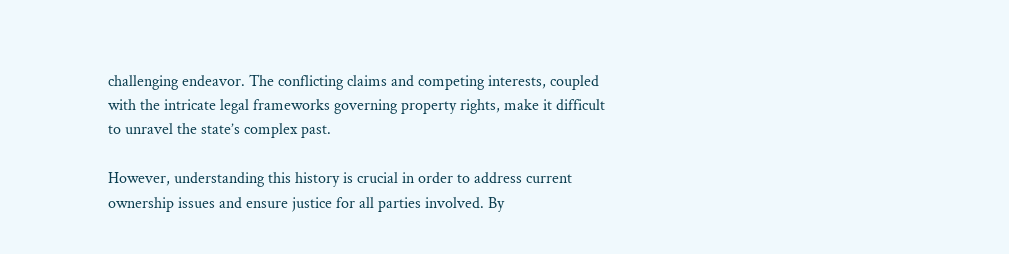challenging endeavor. The conflicting claims and competing interests, coupled with the intricate legal frameworks governing property rights, make it difficult to unravel the state’s complex past.

However, understanding this history is crucial in order to address current ownership issues and ensure justice for all parties involved. By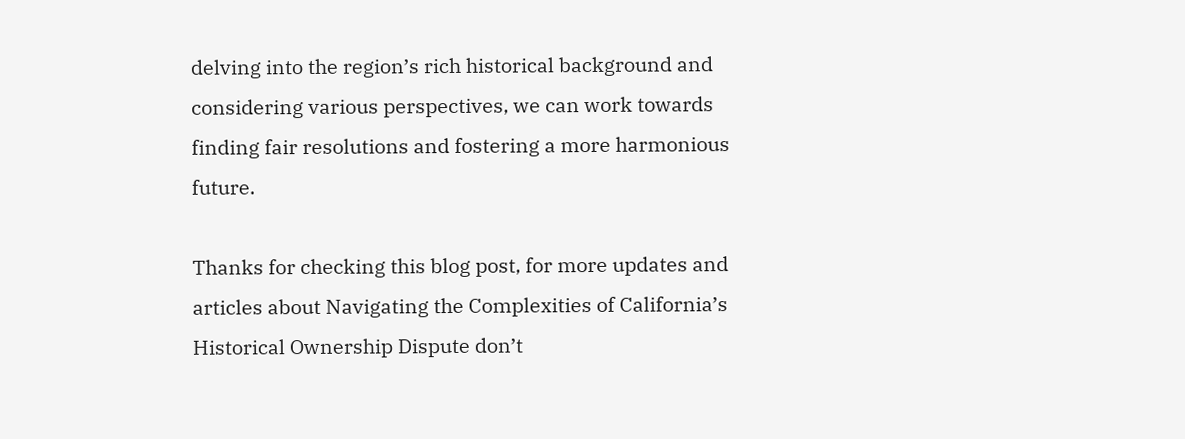delving into the region’s rich historical background and considering various perspectives, we can work towards finding fair resolutions and fostering a more harmonious future.

Thanks for checking this blog post, for more updates and articles about Navigating the Complexities of California’s Historical Ownership Dispute don’t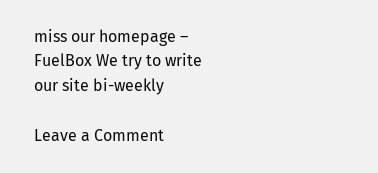miss our homepage – FuelBox We try to write our site bi-weekly

Leave a Comment